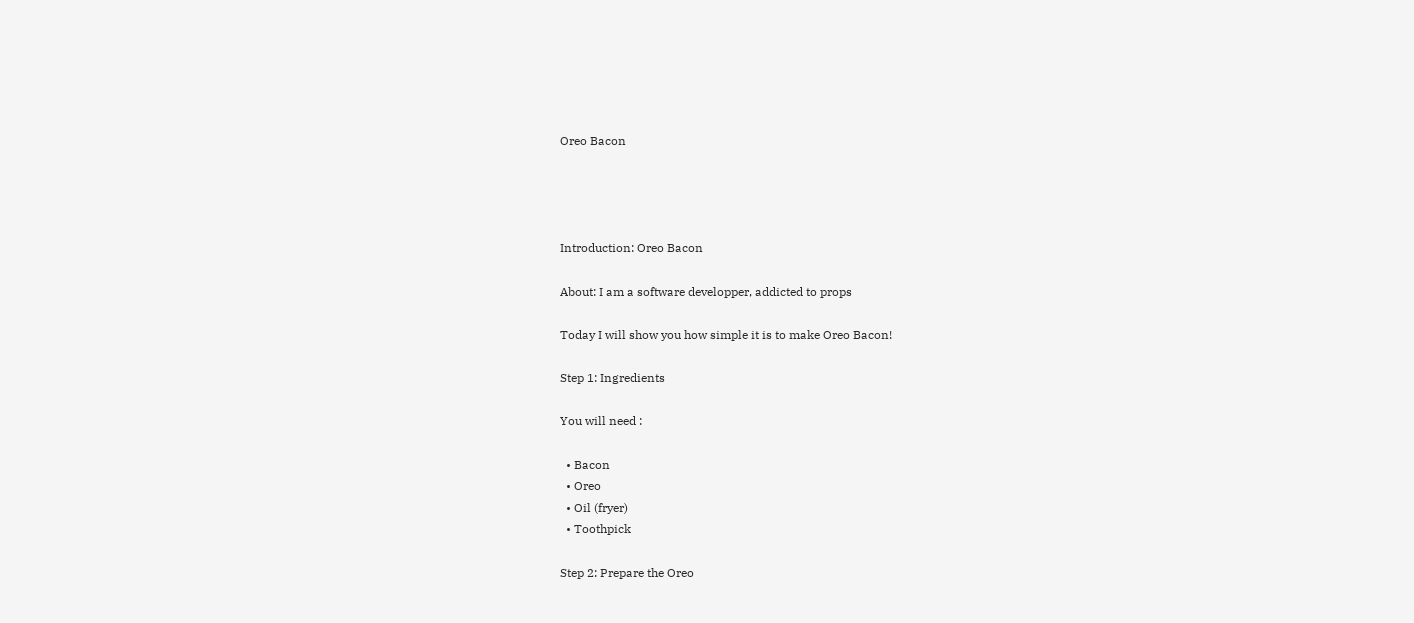Oreo Bacon




Introduction: Oreo Bacon

About: I am a software developper, addicted to props

Today I will show you how simple it is to make Oreo Bacon!

Step 1: Ingredients

You will need :

  • Bacon
  • Oreo
  • Oil (fryer)
  • Toothpick

Step 2: Prepare the Oreo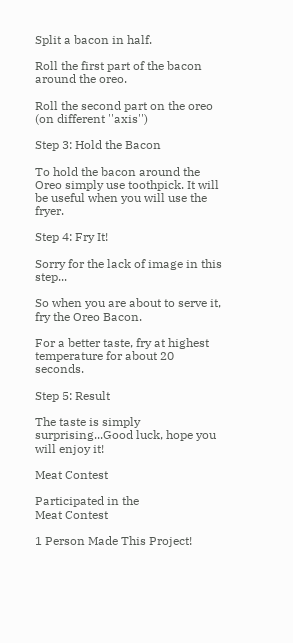Split a bacon in half.

Roll the first part of the bacon around the oreo.

Roll the second part on the oreo (on different ''axis'')

Step 3: Hold the Bacon

To hold the bacon around the Oreo simply use toothpick. It will be useful when you will use the fryer.

Step 4: Fry It!

Sorry for the lack of image in this step...

So when you are about to serve it, fry the Oreo Bacon.

For a better taste, fry at highest temperature for about 20 seconds.

Step 5: Result

The taste is simply surprising...Good luck, hope you will enjoy it!

Meat Contest

Participated in the
Meat Contest

1 Person Made This Project!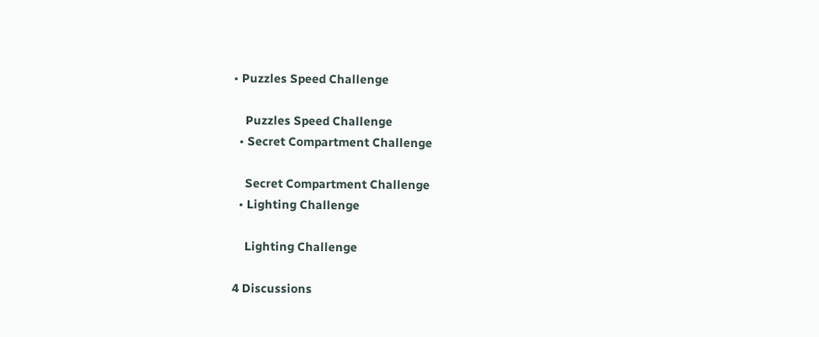• Puzzles Speed Challenge

    Puzzles Speed Challenge
  • Secret Compartment Challenge

    Secret Compartment Challenge
  • Lighting Challenge

    Lighting Challenge

4 Discussions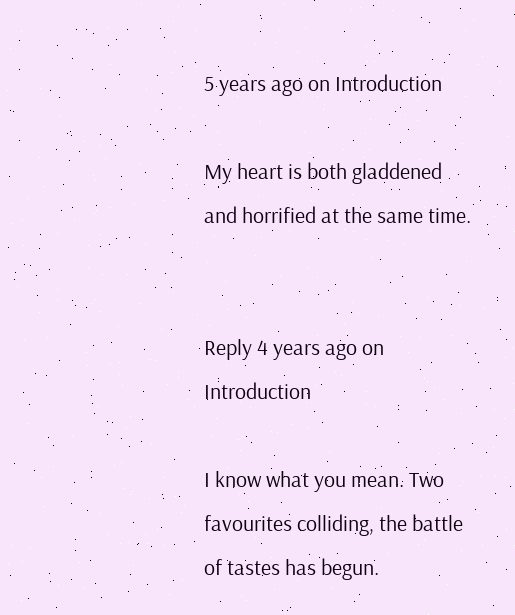5 years ago on Introduction

My heart is both gladdened and horrified at the same time.


Reply 4 years ago on Introduction

I know what you mean. Two favourites colliding, the battle of tastes has begun.